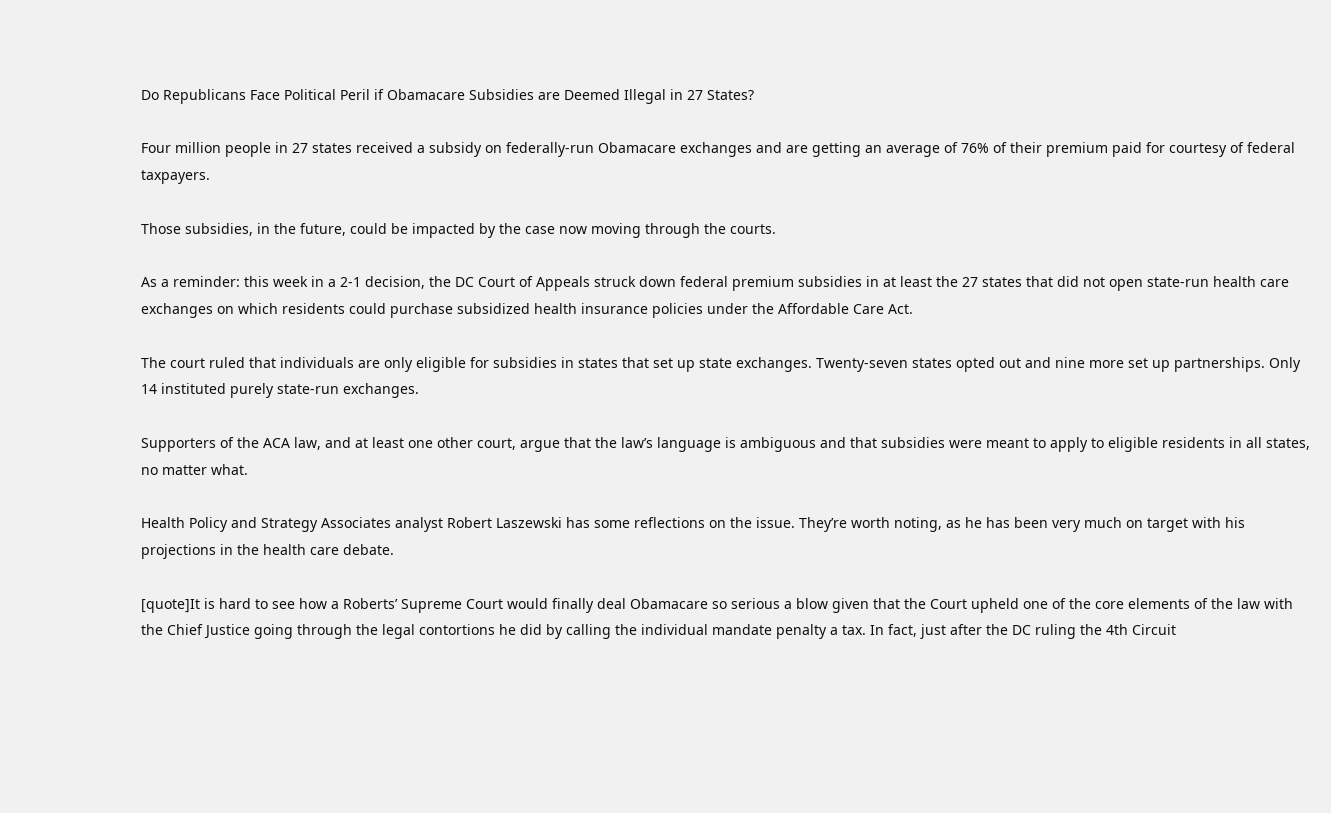Do Republicans Face Political Peril if Obamacare Subsidies are Deemed Illegal in 27 States?

Four million people in 27 states received a subsidy on federally-run Obamacare exchanges and are getting an average of 76% of their premium paid for courtesy of federal taxpayers.

Those subsidies, in the future, could be impacted by the case now moving through the courts.

As a reminder: this week in a 2-1 decision, the DC Court of Appeals struck down federal premium subsidies in at least the 27 states that did not open state-run health care exchanges on which residents could purchase subsidized health insurance policies under the Affordable Care Act.

The court ruled that individuals are only eligible for subsidies in states that set up state exchanges. Twenty-seven states opted out and nine more set up partnerships. Only 14 instituted purely state-run exchanges.

Supporters of the ACA law, and at least one other court, argue that the law’s language is ambiguous and that subsidies were meant to apply to eligible residents in all states, no matter what.

Health Policy and Strategy Associates analyst Robert Laszewski has some reflections on the issue. They’re worth noting, as he has been very much on target with his projections in the health care debate.

[quote]It is hard to see how a Roberts’ Supreme Court would finally deal Obamacare so serious a blow given that the Court upheld one of the core elements of the law with the Chief Justice going through the legal contortions he did by calling the individual mandate penalty a tax. In fact, just after the DC ruling the 4th Circuit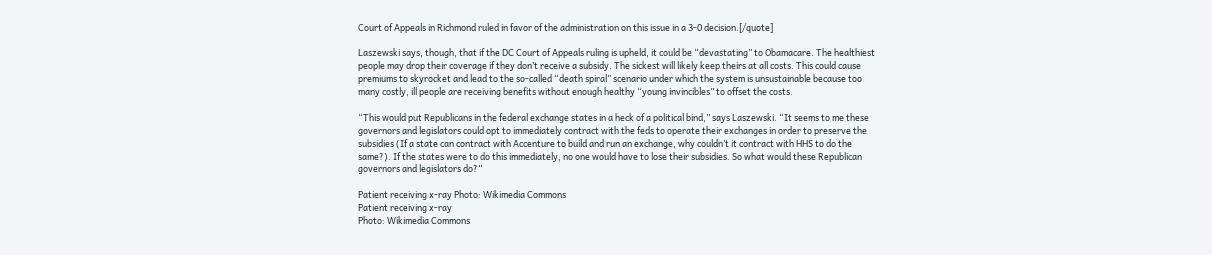Court of Appeals in Richmond ruled in favor of the administration on this issue in a 3-0 decision.[/quote]

Laszewski says, though, that if the DC Court of Appeals ruling is upheld, it could be “devastating” to Obamacare. The healthiest people may drop their coverage if they don’t receive a subsidy. The sickest will likely keep theirs at all costs. This could cause premiums to skyrocket and lead to the so-called “death spiral” scenario under which the system is unsustainable because too many costly, ill people are receiving benefits without enough healthy “young invincibles” to offset the costs.

“This would put Republicans in the federal exchange states in a heck of a political bind,” says Laszewski. “It seems to me these governors and legislators could opt to immediately contract with the feds to operate their exchanges in order to preserve the subsidies (If a state can contract with Accenture to build and run an exchange, why couldn’t it contract with HHS to do the same?). If the states were to do this immediately, no one would have to lose their subsidies. So what would these Republican governors and legislators do?”

Patient receiving x-ray Photo: Wikimedia Commons
Patient receiving x-ray
Photo: Wikimedia Commons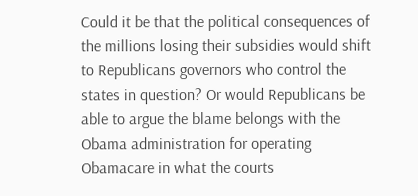Could it be that the political consequences of the millions losing their subsidies would shift to Republicans governors who control the states in question? Or would Republicans be able to argue the blame belongs with the Obama administration for operating Obamacare in what the courts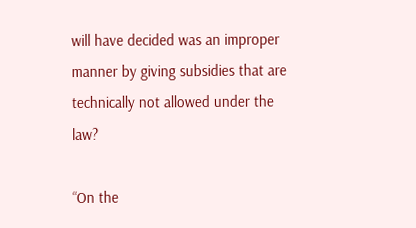will have decided was an improper manner by giving subsidies that are technically not allowed under the law?

“On the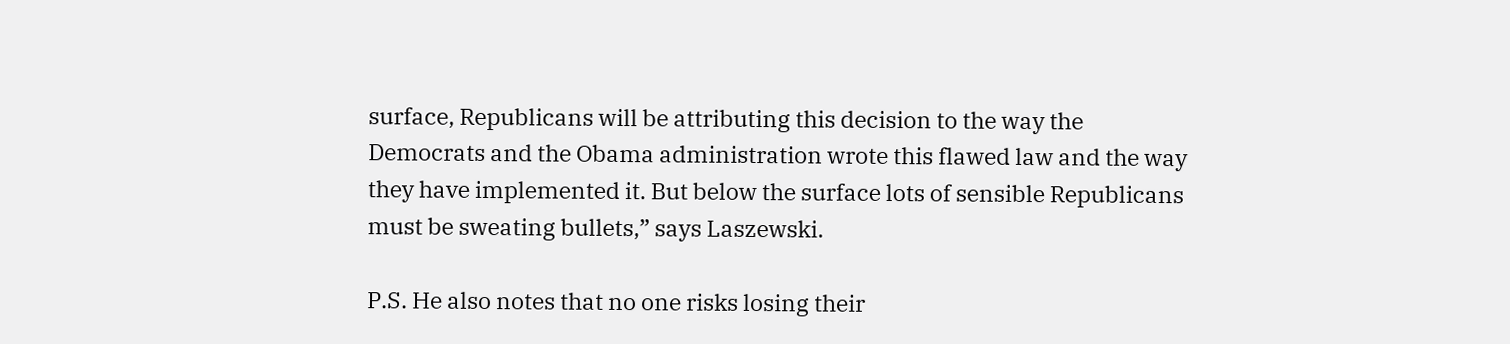surface, Republicans will be attributing this decision to the way the Democrats and the Obama administration wrote this flawed law and the way they have implemented it. But below the surface lots of sensible Republicans must be sweating bullets,” says Laszewski.

P.S. He also notes that no one risks losing their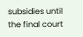subsidies until the final court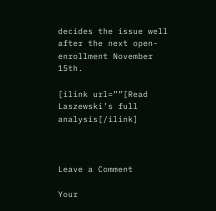decides the issue well after the next open-enrollment November 15th.

[ilink url=””[Read Laszewski’s full analysis[/ilink]



Leave a Comment

Your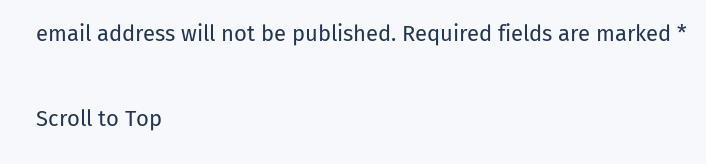email address will not be published. Required fields are marked *

Scroll to Top